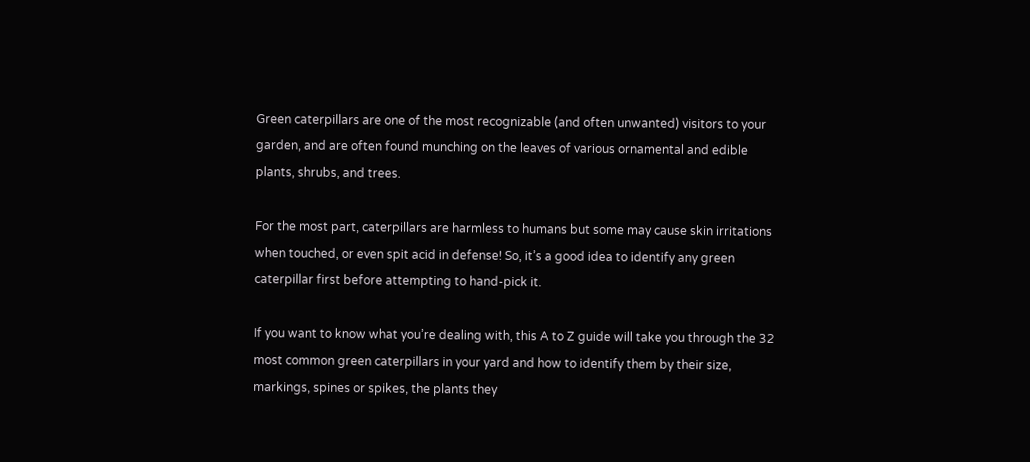Green caterpillars are one of the most recognizable (and often unwanted) visitors to your garden, and are often found munching on the leaves of various ornamental and edible plants, shrubs, and trees.

For the most part, caterpillars are harmless to humans but some may cause skin irritations when touched, or even spit acid in defense! So, it’s a good idea to identify any green caterpillar first before attempting to hand-pick it.

If you want to know what you’re dealing with, this A to Z guide will take you through the 32 most common green caterpillars in your yard and how to identify them by their size, markings, spines or spikes, the plants they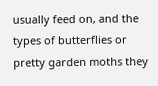usually feed on, and the types of butterflies or pretty garden moths they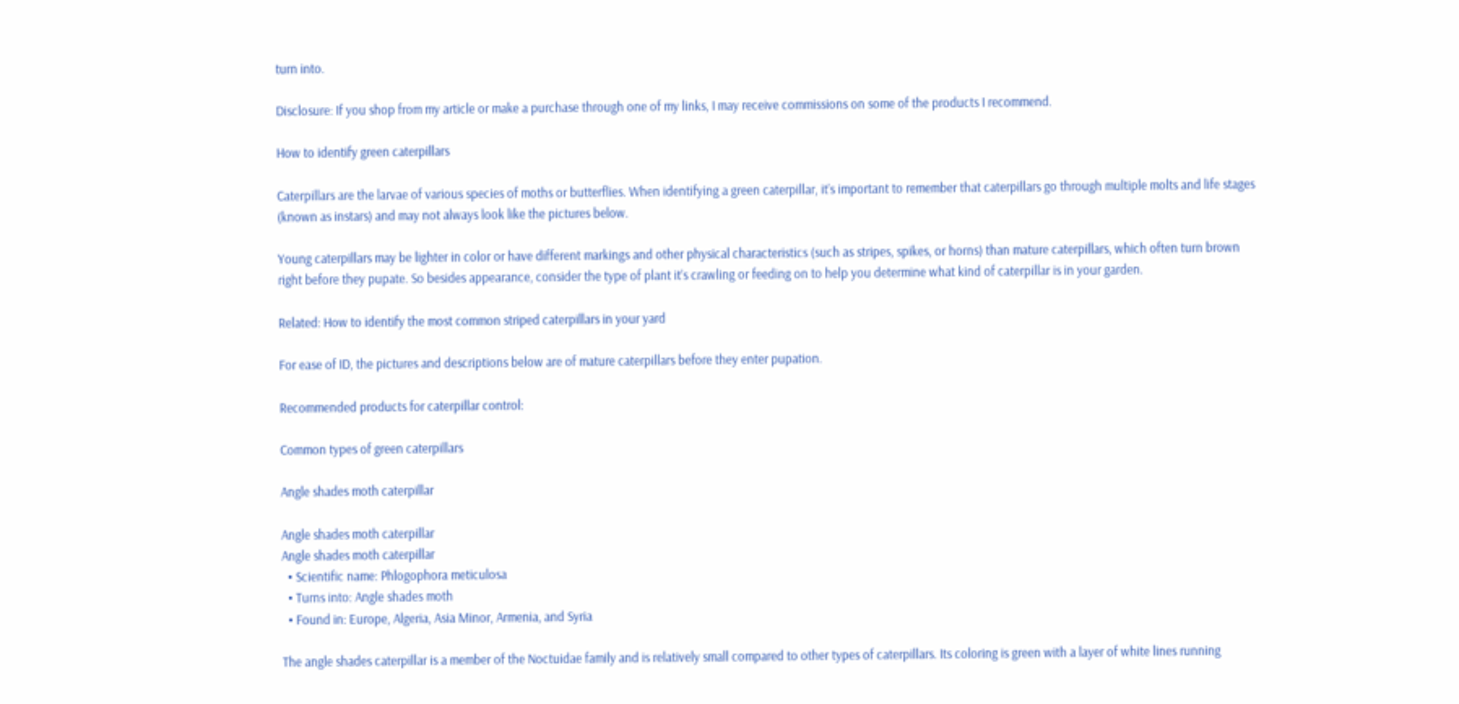turn into.

Disclosure: If you shop from my article or make a purchase through one of my links, I may receive commissions on some of the products I recommend.

How to identify green caterpillars

Caterpillars are the larvae of various species of moths or butterflies. When identifying a green caterpillar, it’s important to remember that caterpillars go through multiple molts and life stages (known as instars) and may not always look like the pictures below.

Young caterpillars may be lighter in color or have different markings and other physical characteristics (such as stripes, spikes, or horns) than mature caterpillars, which often turn brown right before they pupate. So besides appearance, consider the type of plant it’s crawling or feeding on to help you determine what kind of caterpillar is in your garden.

Related: How to identify the most common striped caterpillars in your yard

For ease of ID, the pictures and descriptions below are of mature caterpillars before they enter pupation.

Recommended products for caterpillar control:

Common types of green caterpillars

Angle shades moth caterpillar

Angle shades moth caterpillar
Angle shades moth caterpillar
  • Scientific name: Phlogophora meticulosa
  • Turns into: Angle shades moth
  • Found in: Europe, Algeria, Asia Minor, Armenia, and Syria

The angle shades caterpillar is a member of the Noctuidae family and is relatively small compared to other types of caterpillars. Its coloring is green with a layer of white lines running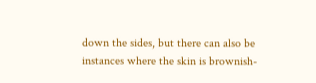down the sides, but there can also be instances where the skin is brownish-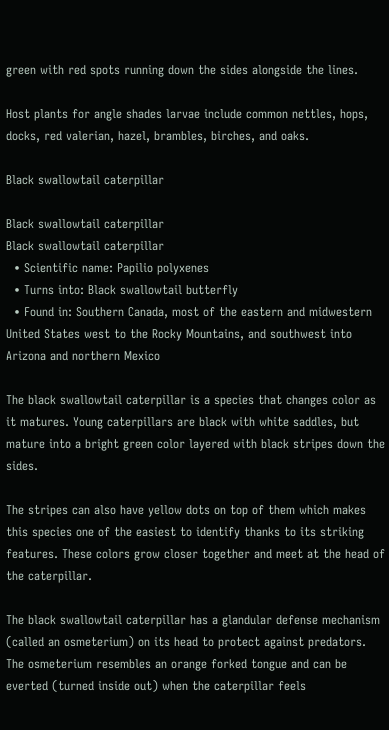green with red spots running down the sides alongside the lines.

Host plants for angle shades larvae include common nettles, hops, docks, red valerian, hazel, brambles, birches, and oaks.

Black swallowtail caterpillar

Black swallowtail caterpillar
Black swallowtail caterpillar
  • Scientific name: Papilio polyxenes
  • Turns into: Black swallowtail butterfly
  • Found in: Southern Canada, most of the eastern and midwestern United States west to the Rocky Mountains, and southwest into Arizona and northern Mexico

The black swallowtail caterpillar is a species that changes color as it matures. Young caterpillars are black with white saddles, but mature into a bright green color layered with black stripes down the sides.

The stripes can also have yellow dots on top of them which makes this species one of the easiest to identify thanks to its striking features. These colors grow closer together and meet at the head of the caterpillar.

The black swallowtail caterpillar has a glandular defense mechanism (called an osmeterium) on its head to protect against predators. The osmeterium resembles an orange forked tongue and can be everted (turned inside out) when the caterpillar feels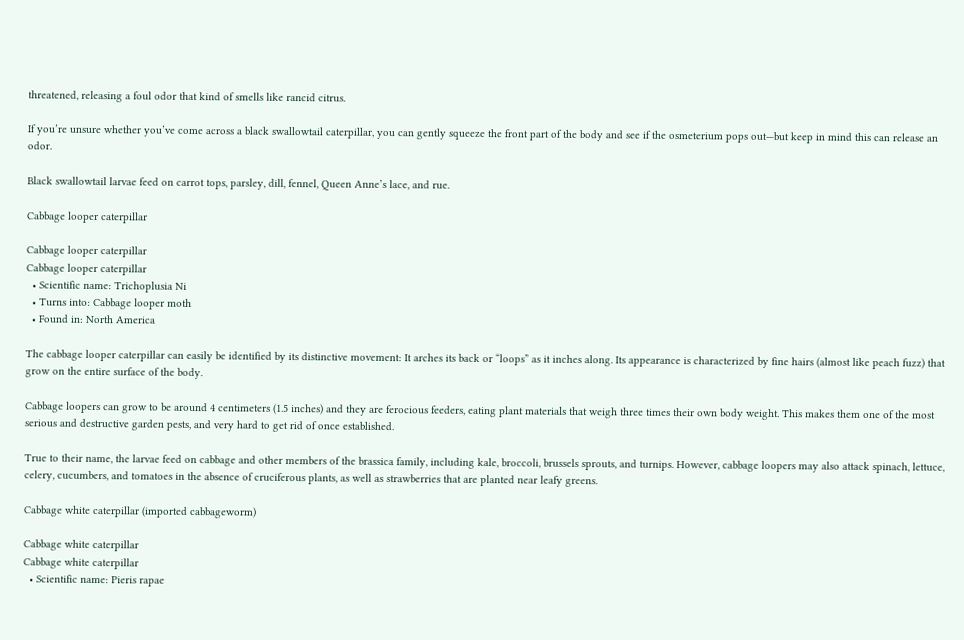threatened, releasing a foul odor that kind of smells like rancid citrus.

If you’re unsure whether you’ve come across a black swallowtail caterpillar, you can gently squeeze the front part of the body and see if the osmeterium pops out—but keep in mind this can release an odor.

Black swallowtail larvae feed on carrot tops, parsley, dill, fennel, Queen Anne’s lace, and rue.

Cabbage looper caterpillar

Cabbage looper caterpillar
Cabbage looper caterpillar
  • Scientific name: Trichoplusia Ni
  • Turns into: Cabbage looper moth
  • Found in: North America

The cabbage looper caterpillar can easily be identified by its distinctive movement: It arches its back or “loops” as it inches along. Its appearance is characterized by fine hairs (almost like peach fuzz) that grow on the entire surface of the body.

Cabbage loopers can grow to be around 4 centimeters (1.5 inches) and they are ferocious feeders, eating plant materials that weigh three times their own body weight. This makes them one of the most serious and destructive garden pests, and very hard to get rid of once established.

True to their name, the larvae feed on cabbage and other members of the brassica family, including kale, broccoli, brussels sprouts, and turnips. However, cabbage loopers may also attack spinach, lettuce, celery, cucumbers, and tomatoes in the absence of cruciferous plants, as well as strawberries that are planted near leafy greens.

Cabbage white caterpillar (imported cabbageworm)

Cabbage white caterpillar
Cabbage white caterpillar
  • Scientific name: Pieris rapae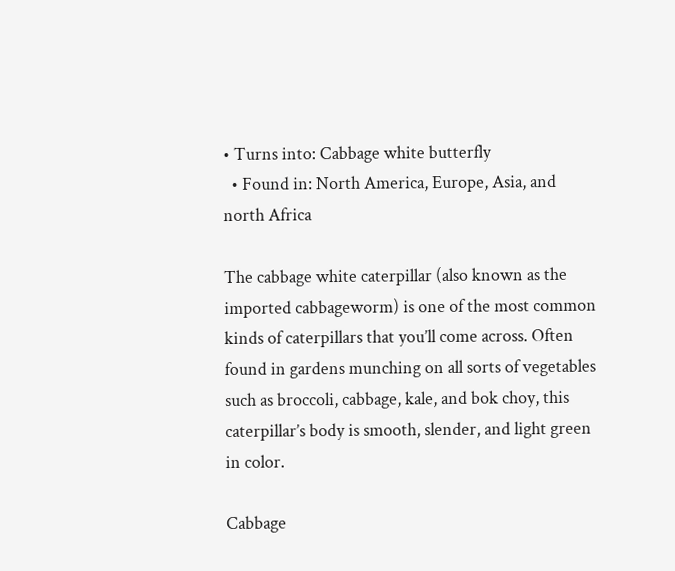• Turns into: Cabbage white butterfly
  • Found in: North America, Europe, Asia, and north Africa

The cabbage white caterpillar (also known as the imported cabbageworm) is one of the most common kinds of caterpillars that you’ll come across. Often found in gardens munching on all sorts of vegetables such as broccoli, cabbage, kale, and bok choy, this caterpillar’s body is smooth, slender, and light green in color.

Cabbage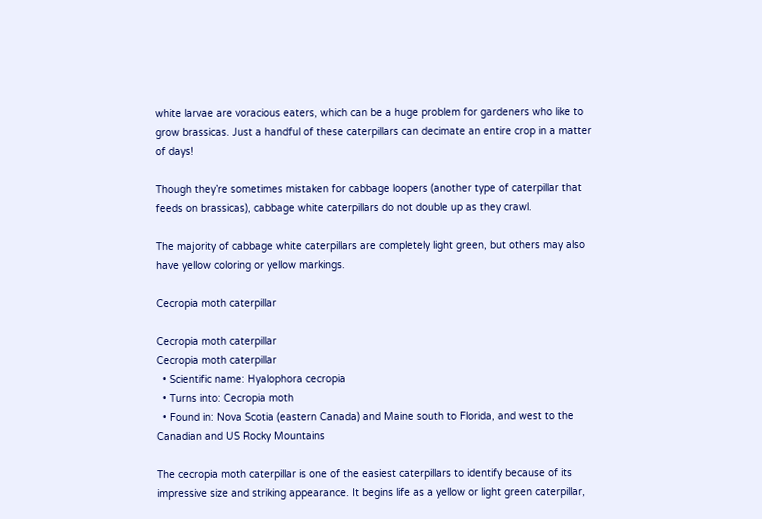white larvae are voracious eaters, which can be a huge problem for gardeners who like to grow brassicas. Just a handful of these caterpillars can decimate an entire crop in a matter of days!

Though they’re sometimes mistaken for cabbage loopers (another type of caterpillar that feeds on brassicas), cabbage white caterpillars do not double up as they crawl.

The majority of cabbage white caterpillars are completely light green, but others may also have yellow coloring or yellow markings.

Cecropia moth caterpillar

Cecropia moth caterpillar
Cecropia moth caterpillar
  • Scientific name: Hyalophora cecropia
  • Turns into: Cecropia moth
  • Found in: Nova Scotia (eastern Canada) and Maine south to Florida, and west to the Canadian and US Rocky Mountains

The cecropia moth caterpillar is one of the easiest caterpillars to identify because of its impressive size and striking appearance. It begins life as a yellow or light green caterpillar,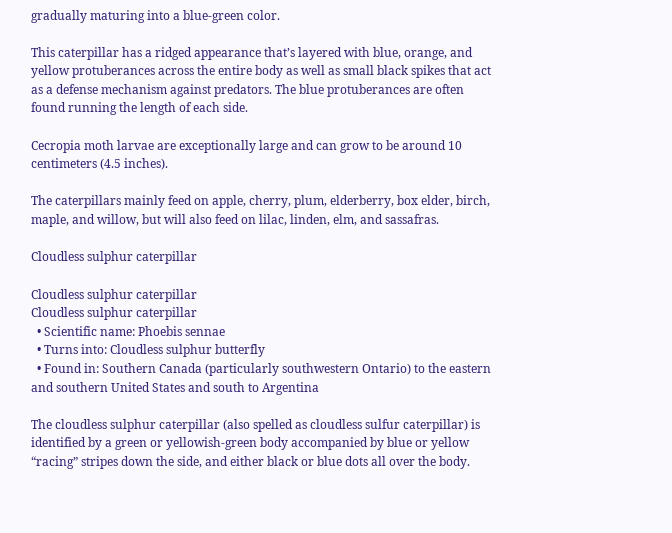gradually maturing into a blue-green color.

This caterpillar has a ridged appearance that’s layered with blue, orange, and yellow protuberances across the entire body as well as small black spikes that act as a defense mechanism against predators. The blue protuberances are often found running the length of each side.

Cecropia moth larvae are exceptionally large and can grow to be around 10 centimeters (4.5 inches).

The caterpillars mainly feed on apple, cherry, plum, elderberry, box elder, birch, maple, and willow, but will also feed on lilac, linden, elm, and sassafras.

Cloudless sulphur caterpillar

Cloudless sulphur caterpillar
Cloudless sulphur caterpillar
  • Scientific name: Phoebis sennae
  • Turns into: Cloudless sulphur butterfly
  • Found in: Southern Canada (particularly southwestern Ontario) to the eastern and southern United States and south to Argentina

The cloudless sulphur caterpillar (also spelled as cloudless sulfur caterpillar) is identified by a green or yellowish-green body accompanied by blue or yellow “racing” stripes down the side, and either black or blue dots all over the body.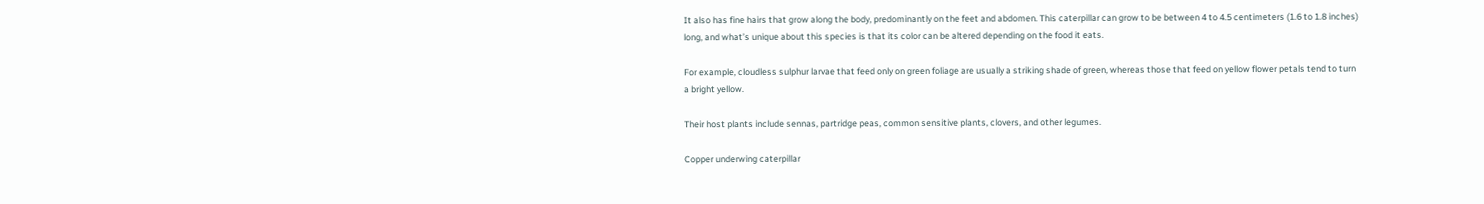It also has fine hairs that grow along the body, predominantly on the feet and abdomen. This caterpillar can grow to be between 4 to 4.5 centimeters (1.6 to 1.8 inches) long, and what’s unique about this species is that its color can be altered depending on the food it eats.

For example, cloudless sulphur larvae that feed only on green foliage are usually a striking shade of green, whereas those that feed on yellow flower petals tend to turn a bright yellow.

Their host plants include sennas, partridge peas, common sensitive plants, clovers, and other legumes.

Copper underwing caterpillar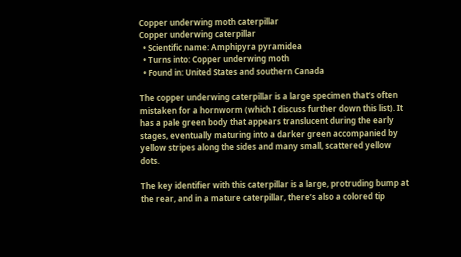Copper underwing moth caterpillar
Copper underwing caterpillar
  • Scientific name: Amphipyra pyramidea
  • Turns into: Copper underwing moth
  • Found in: United States and southern Canada

The copper underwing caterpillar is a large specimen that’s often mistaken for a hornworm (which I discuss further down this list). It has a pale green body that appears translucent during the early stages, eventually maturing into a darker green accompanied by yellow stripes along the sides and many small, scattered yellow dots.

The key identifier with this caterpillar is a large, protruding bump at the rear, and in a mature caterpillar, there’s also a colored tip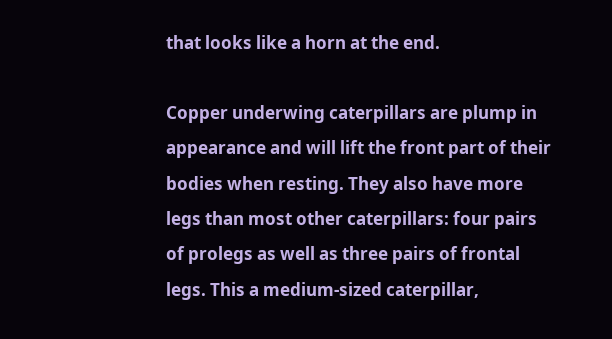that looks like a horn at the end.

Copper underwing caterpillars are plump in appearance and will lift the front part of their bodies when resting. They also have more legs than most other caterpillars: four pairs of prolegs as well as three pairs of frontal legs. This a medium-sized caterpillar,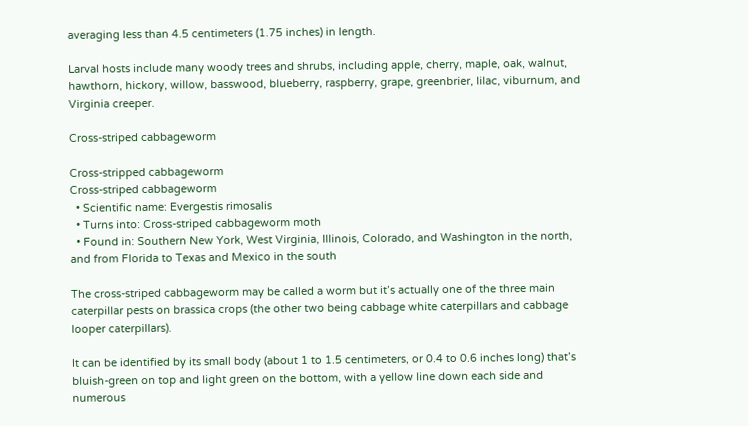averaging less than 4.5 centimeters (1.75 inches) in length.

Larval hosts include many woody trees and shrubs, including apple, cherry, maple, oak, walnut, hawthorn, hickory, willow, basswood, blueberry, raspberry, grape, greenbrier, lilac, viburnum, and Virginia creeper.

Cross-striped cabbageworm

Cross-stripped cabbageworm
Cross-striped cabbageworm
  • Scientific name: Evergestis rimosalis
  • Turns into: Cross-striped cabbageworm moth
  • Found in: Southern New York, West Virginia, Illinois, Colorado, and Washington in the north, and from Florida to Texas and Mexico in the south

The cross-striped cabbageworm may be called a worm but it’s actually one of the three main caterpillar pests on brassica crops (the other two being cabbage white caterpillars and cabbage looper caterpillars).

It can be identified by its small body (about 1 to 1.5 centimeters, or 0.4 to 0.6 inches long) that’s bluish-green on top and light green on the bottom, with a yellow line down each side and numerous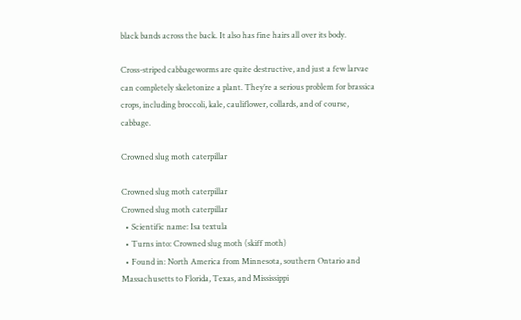black bands across the back. It also has fine hairs all over its body.

Cross-striped cabbageworms are quite destructive, and just a few larvae can completely skeletonize a plant. They’re a serious problem for brassica crops, including broccoli, kale, cauliflower, collards, and of course, cabbage.

Crowned slug moth caterpillar

Crowned slug moth caterpillar
Crowned slug moth caterpillar
  • Scientific name: Isa textula
  • Turns into: Crowned slug moth (skiff moth)
  • Found in: North America from Minnesota, southern Ontario and Massachusetts to Florida, Texas, and Mississippi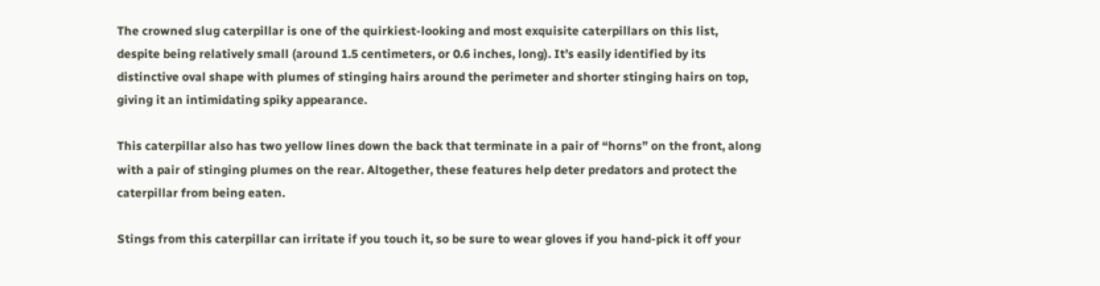The crowned slug caterpillar is one of the quirkiest-looking and most exquisite caterpillars on this list, despite being relatively small (around 1.5 centimeters, or 0.6 inches, long). It’s easily identified by its distinctive oval shape with plumes of stinging hairs around the perimeter and shorter stinging hairs on top, giving it an intimidating spiky appearance.

This caterpillar also has two yellow lines down the back that terminate in a pair of “horns” on the front, along with a pair of stinging plumes on the rear. Altogether, these features help deter predators and protect the caterpillar from being eaten.

Stings from this caterpillar can irritate if you touch it, so be sure to wear gloves if you hand-pick it off your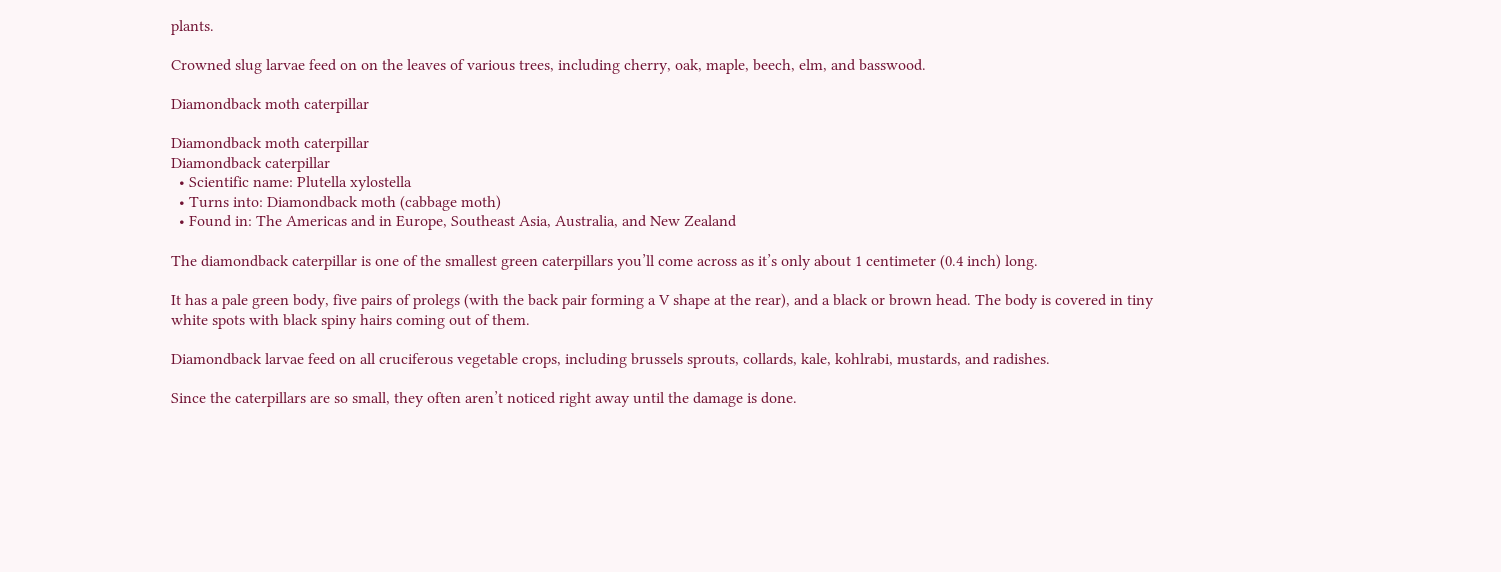plants.

Crowned slug larvae feed on on the leaves of various trees, including cherry, oak, maple, beech, elm, and basswood.

Diamondback moth caterpillar

Diamondback moth caterpillar
Diamondback caterpillar
  • Scientific name: Plutella xylostella
  • Turns into: Diamondback moth (cabbage moth)
  • Found in: The Americas and in Europe, Southeast Asia, Australia, and New Zealand

The diamondback caterpillar is one of the smallest green caterpillars you’ll come across as it’s only about 1 centimeter (0.4 inch) long.

It has a pale green body, five pairs of prolegs (with the back pair forming a V shape at the rear), and a black or brown head. The body is covered in tiny white spots with black spiny hairs coming out of them.

Diamondback larvae feed on all cruciferous vegetable crops, including brussels sprouts, collards, kale, kohlrabi, mustards, and radishes.

Since the caterpillars are so small, they often aren’t noticed right away until the damage is done.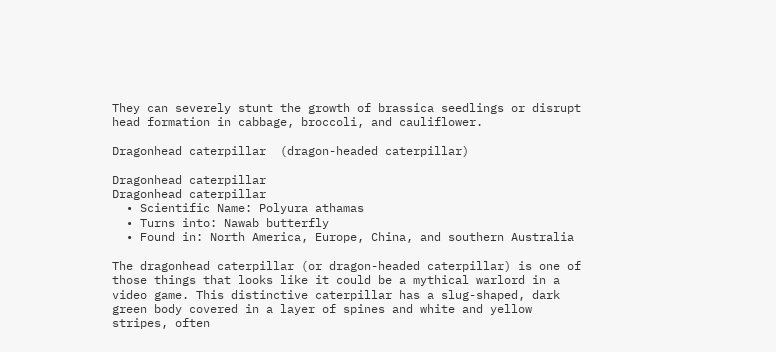They can severely stunt the growth of brassica seedlings or disrupt head formation in cabbage, broccoli, and cauliflower.

Dragonhead caterpillar  (dragon-headed caterpillar)

Dragonhead caterpillar
Dragonhead caterpillar
  • Scientific Name: Polyura athamas
  • Turns into: Nawab butterfly
  • Found in: North America, Europe, China, and southern Australia

The dragonhead caterpillar (or dragon-headed caterpillar) is one of those things that looks like it could be a mythical warlord in a video game. This distinctive caterpillar has a slug-shaped, dark green body covered in a layer of spines and white and yellow stripes, often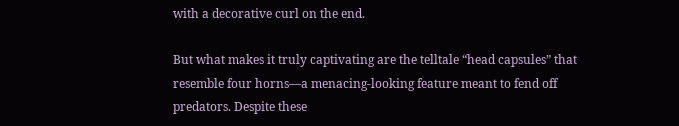with a decorative curl on the end.

But what makes it truly captivating are the telltale “head capsules” that resemble four horns—a menacing-looking feature meant to fend off predators. Despite these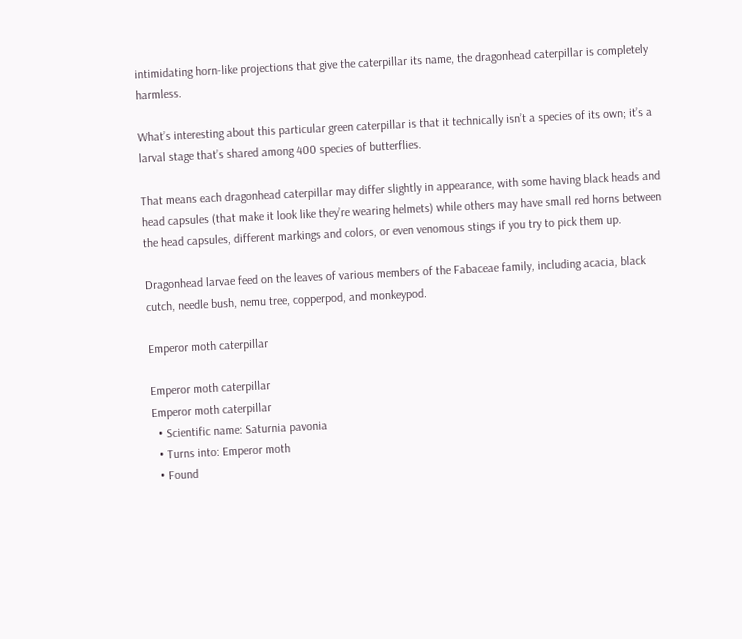intimidating horn-like projections that give the caterpillar its name, the dragonhead caterpillar is completely harmless.

What’s interesting about this particular green caterpillar is that it technically isn’t a species of its own; it’s a larval stage that’s shared among 400 species of butterflies.

That means each dragonhead caterpillar may differ slightly in appearance, with some having black heads and head capsules (that make it look like they’re wearing helmets) while others may have small red horns between the head capsules, different markings and colors, or even venomous stings if you try to pick them up.

Dragonhead larvae feed on the leaves of various members of the Fabaceae family, including acacia, black cutch, needle bush, nemu tree, copperpod, and monkeypod.

Emperor moth caterpillar

Emperor moth caterpillar
Emperor moth caterpillar
  • Scientific name: Saturnia pavonia
  • Turns into: Emperor moth
  • Found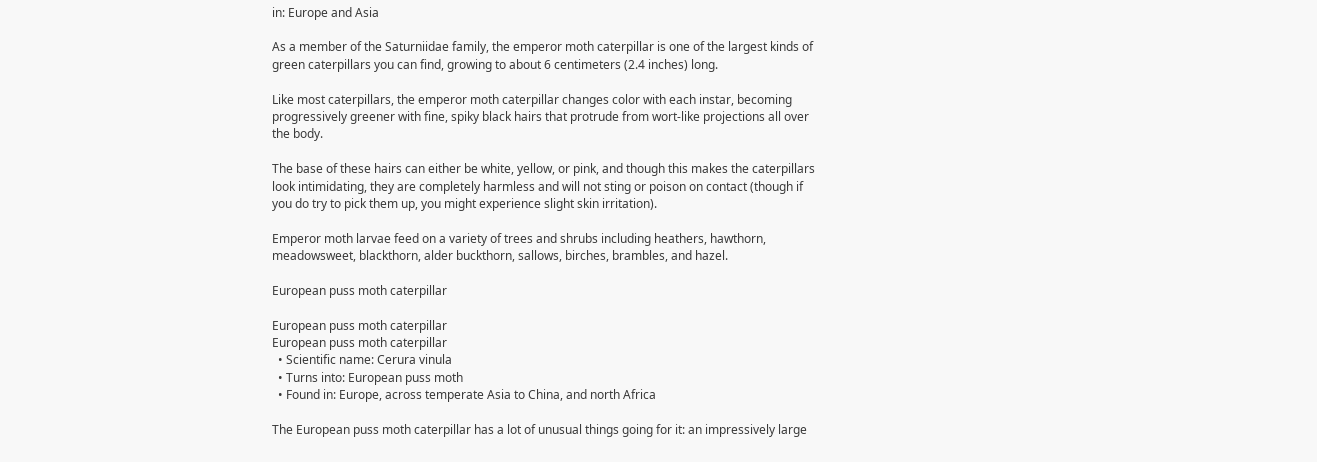in: Europe and Asia

As a member of the Saturniidae family, the emperor moth caterpillar is one of the largest kinds of green caterpillars you can find, growing to about 6 centimeters (2.4 inches) long.

Like most caterpillars, the emperor moth caterpillar changes color with each instar, becoming progressively greener with fine, spiky black hairs that protrude from wort-like projections all over the body.

The base of these hairs can either be white, yellow, or pink, and though this makes the caterpillars look intimidating, they are completely harmless and will not sting or poison on contact (though if you do try to pick them up, you might experience slight skin irritation).

Emperor moth larvae feed on a variety of trees and shrubs including heathers, hawthorn, meadowsweet, blackthorn, alder buckthorn, sallows, birches, brambles, and hazel.

European puss moth caterpillar

European puss moth caterpillar
European puss moth caterpillar
  • Scientific name: Cerura vinula
  • Turns into: European puss moth
  • Found in: Europe, across temperate Asia to China, and north Africa

The European puss moth caterpillar has a lot of unusual things going for it: an impressively large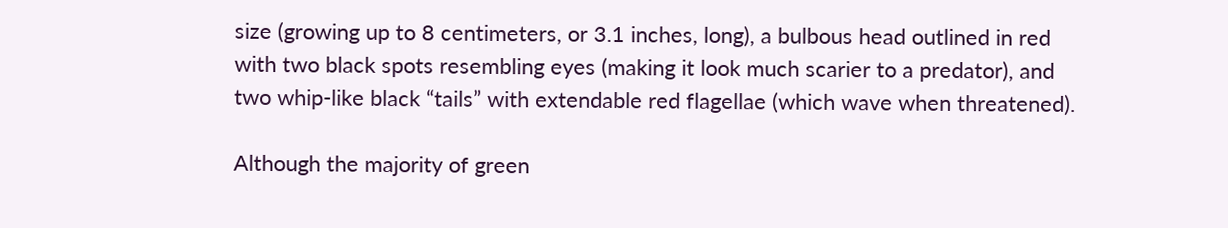size (growing up to 8 centimeters, or 3.1 inches, long), a bulbous head outlined in red with two black spots resembling eyes (making it look much scarier to a predator), and two whip-like black “tails” with extendable red flagellae (which wave when threatened).

Although the majority of green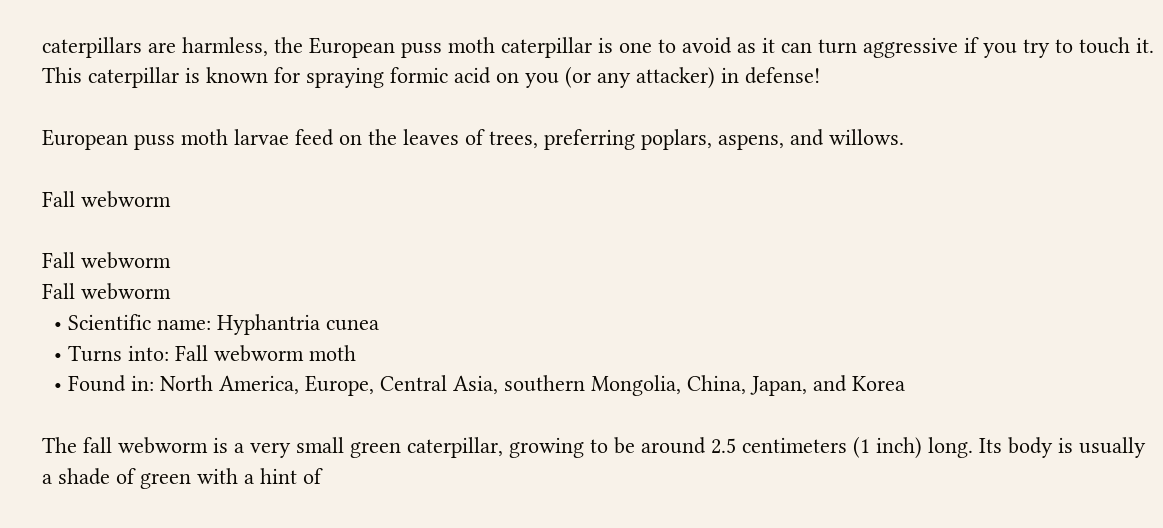caterpillars are harmless, the European puss moth caterpillar is one to avoid as it can turn aggressive if you try to touch it. This caterpillar is known for spraying formic acid on you (or any attacker) in defense!

European puss moth larvae feed on the leaves of trees, preferring poplars, aspens, and willows.

Fall webworm

Fall webworm
Fall webworm
  • Scientific name: Hyphantria cunea
  • Turns into: Fall webworm moth
  • Found in: North America, Europe, Central Asia, southern Mongolia, China, Japan, and Korea

The fall webworm is a very small green caterpillar, growing to be around 2.5 centimeters (1 inch) long. Its body is usually a shade of green with a hint of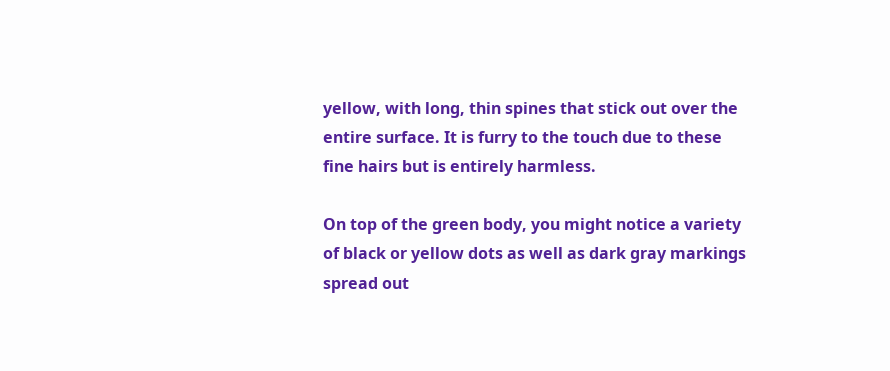yellow, with long, thin spines that stick out over the entire surface. It is furry to the touch due to these fine hairs but is entirely harmless.

On top of the green body, you might notice a variety of black or yellow dots as well as dark gray markings spread out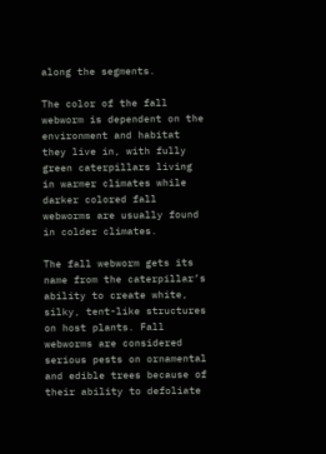along the segments.

The color of the fall webworm is dependent on the environment and habitat they live in, with fully green caterpillars living in warmer climates while darker colored fall webworms are usually found in colder climates.

The fall webworm gets its name from the caterpillar’s ability to create white, silky, tent-like structures on host plants. Fall webworms are considered serious pests on ornamental and edible trees because of their ability to defoliate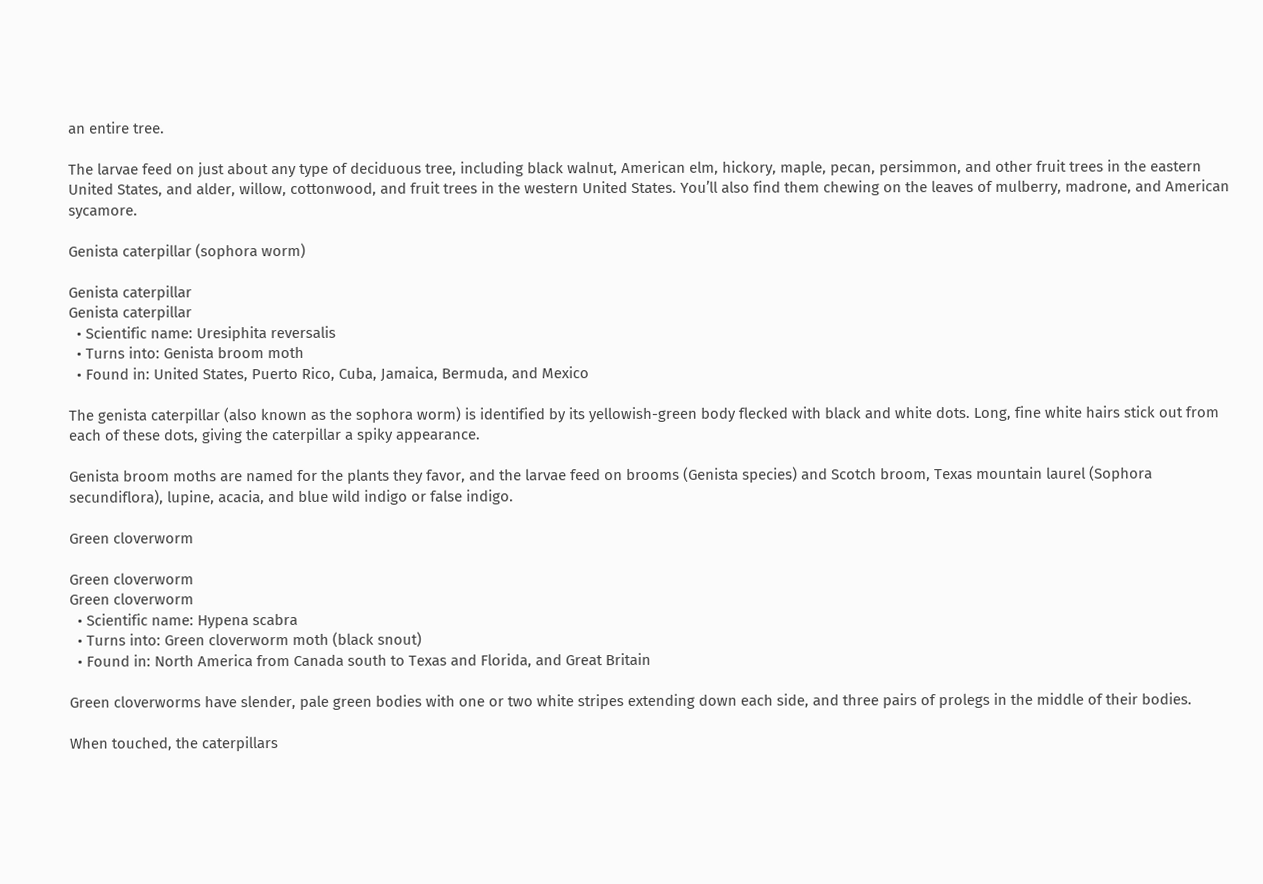an entire tree.

The larvae feed on just about any type of deciduous tree, including black walnut, American elm, hickory, maple, pecan, persimmon, and other fruit trees in the eastern United States, and alder, willow, cottonwood, and fruit trees in the western United States. You’ll also find them chewing on the leaves of mulberry, madrone, and American sycamore.

Genista caterpillar (sophora worm)

Genista caterpillar
Genista caterpillar
  • Scientific name: Uresiphita reversalis
  • Turns into: Genista broom moth
  • Found in: United States, Puerto Rico, Cuba, Jamaica, Bermuda, and Mexico

The genista caterpillar (also known as the sophora worm) is identified by its yellowish-green body flecked with black and white dots. Long, fine white hairs stick out from each of these dots, giving the caterpillar a spiky appearance.

Genista broom moths are named for the plants they favor, and the larvae feed on brooms (Genista species) and Scotch broom, Texas mountain laurel (Sophora secundiflora), lupine, acacia, and blue wild indigo or false indigo.

Green cloverworm

Green cloverworm
Green cloverworm
  • Scientific name: Hypena scabra
  • Turns into: Green cloverworm moth (black snout)
  • Found in: North America from Canada south to Texas and Florida, and Great Britain

Green cloverworms have slender, pale green bodies with one or two white stripes extending down each side, and three pairs of prolegs in the middle of their bodies.

When touched, the caterpillars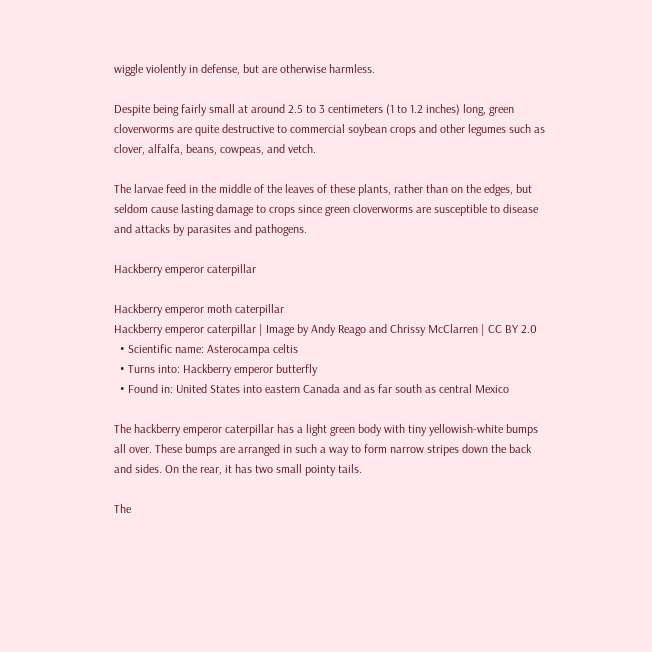wiggle violently in defense, but are otherwise harmless.

Despite being fairly small at around 2.5 to 3 centimeters (1 to 1.2 inches) long, green cloverworms are quite destructive to commercial soybean crops and other legumes such as clover, alfalfa, beans, cowpeas, and vetch.

The larvae feed in the middle of the leaves of these plants, rather than on the edges, but seldom cause lasting damage to crops since green cloverworms are susceptible to disease and attacks by parasites and pathogens.

Hackberry emperor caterpillar

Hackberry emperor moth caterpillar
Hackberry emperor caterpillar | Image by Andy Reago and Chrissy McClarren | CC BY 2.0
  • Scientific name: Asterocampa celtis
  • Turns into: Hackberry emperor butterfly
  • Found in: United States into eastern Canada and as far south as central Mexico

The hackberry emperor caterpillar has a light green body with tiny yellowish-white bumps all over. These bumps are arranged in such a way to form narrow stripes down the back and sides. On the rear, it has two small pointy tails.

The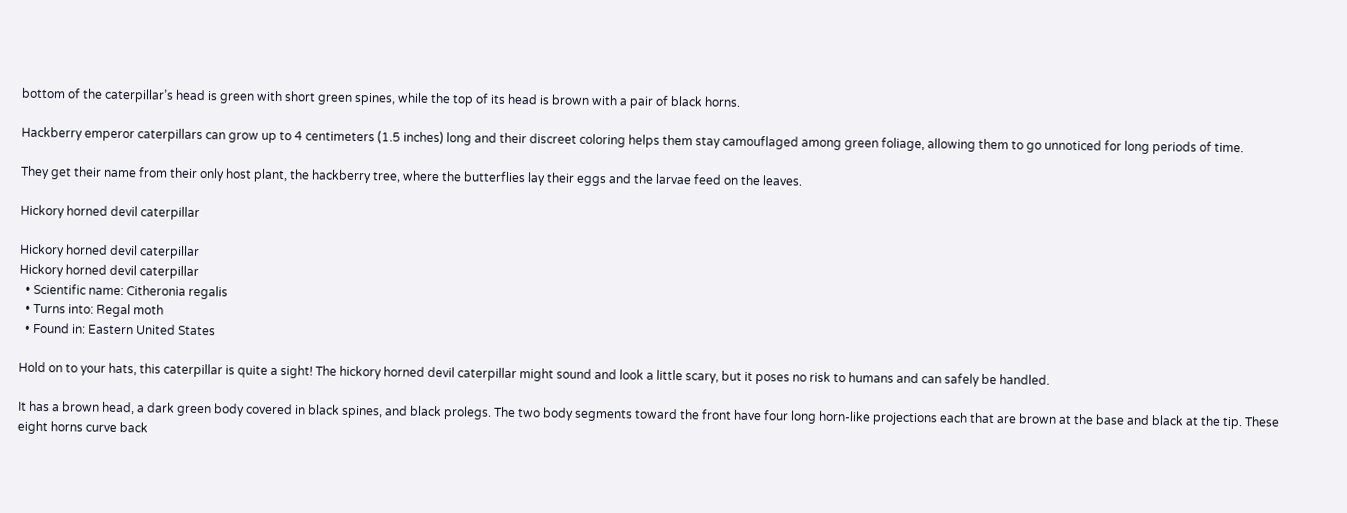bottom of the caterpillar’s head is green with short green spines, while the top of its head is brown with a pair of black horns.

Hackberry emperor caterpillars can grow up to 4 centimeters (1.5 inches) long and their discreet coloring helps them stay camouflaged among green foliage, allowing them to go unnoticed for long periods of time.

They get their name from their only host plant, the hackberry tree, where the butterflies lay their eggs and the larvae feed on the leaves.

Hickory horned devil caterpillar

Hickory horned devil caterpillar
Hickory horned devil caterpillar
  • Scientific name: Citheronia regalis
  • Turns into: Regal moth
  • Found in: Eastern United States

Hold on to your hats, this caterpillar is quite a sight! The hickory horned devil caterpillar might sound and look a little scary, but it poses no risk to humans and can safely be handled.

It has a brown head, a dark green body covered in black spines, and black prolegs. The two body segments toward the front have four long horn-like projections each that are brown at the base and black at the tip. These eight horns curve back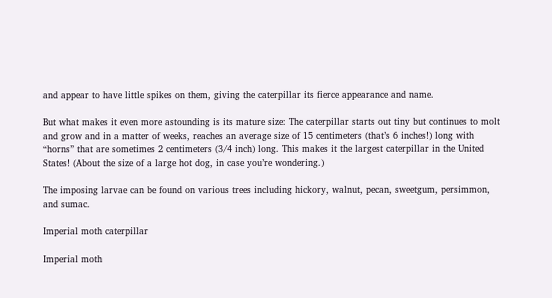and appear to have little spikes on them, giving the caterpillar its fierce appearance and name.

But what makes it even more astounding is its mature size: The caterpillar starts out tiny but continues to molt and grow and in a matter of weeks, reaches an average size of 15 centimeters (that’s 6 inches!) long with “horns” that are sometimes 2 centimeters (3/4 inch) long. This makes it the largest caterpillar in the United States! (About the size of a large hot dog, in case you’re wondering.)

The imposing larvae can be found on various trees including hickory, walnut, pecan, sweetgum, persimmon, and sumac.

Imperial moth caterpillar

Imperial moth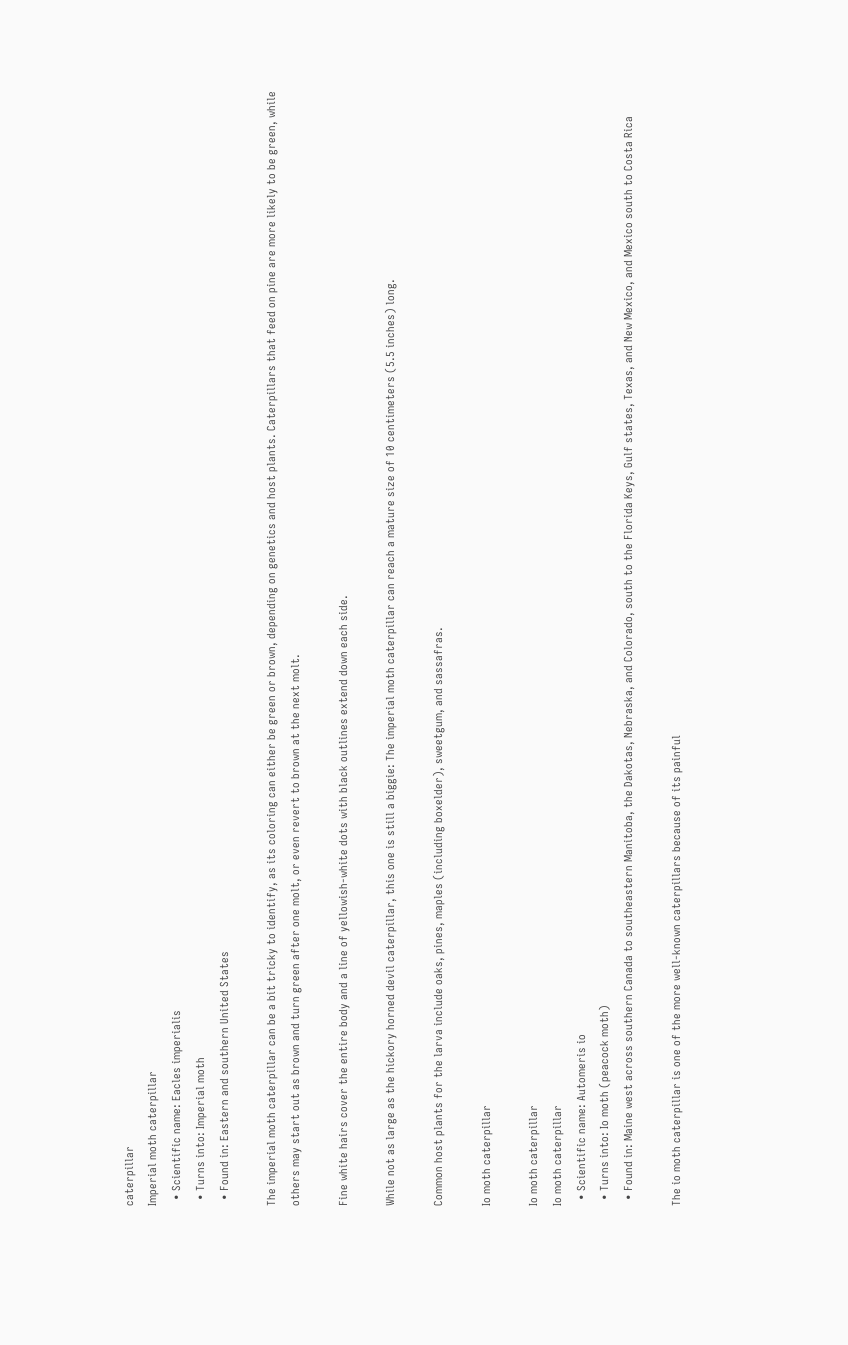caterpillar
Imperial moth caterpillar
  • Scientific name: Eacles imperialis
  • Turns into: Imperial moth
  • Found in: Eastern and southern United States

The imperial moth caterpillar can be a bit tricky to identify, as its coloring can either be green or brown, depending on genetics and host plants. Caterpillars that feed on pine are more likely to be green, while others may start out as brown and turn green after one molt, or even revert to brown at the next molt.

Fine white hairs cover the entire body and a line of yellowish-white dots with black outlines extend down each side.

While not as large as the hickory horned devil caterpillar, this one is still a biggie: The imperial moth caterpillar can reach a mature size of 10 centimeters (5.5 inches) long.

Common host plants for the larva include oaks, pines, maples (including boxelder), sweetgum, and sassafras.

Io moth caterpillar

Io moth caterpillar
Io moth caterpillar
  • Scientific name: Automeris io
  • Turns into: Io moth (peacock moth)
  • Found in: Maine west across southern Canada to southeastern Manitoba, the Dakotas, Nebraska, and Colorado, south to the Florida Keys, Gulf states, Texas, and New Mexico, and Mexico south to Costa Rica

The io moth caterpillar is one of the more well-known caterpillars because of its painful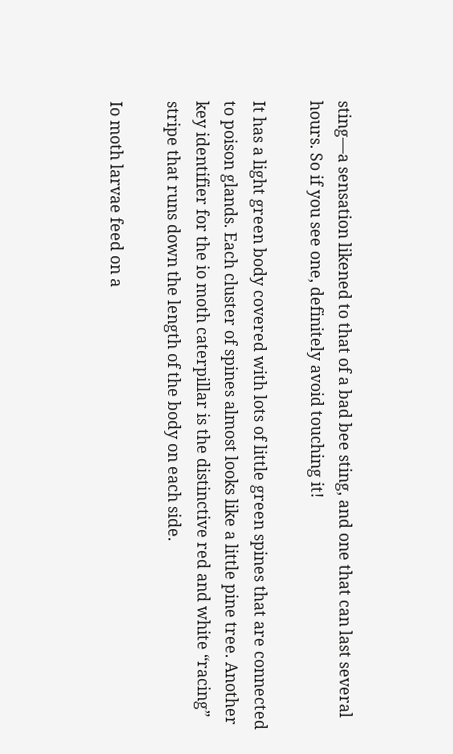sting—a sensation likened to that of a bad bee sting, and one that can last several hours. So if you see one, definitely avoid touching it!

It has a light green body covered with lots of little green spines that are connected to poison glands. Each cluster of spines almost looks like a little pine tree. Another key identifier for the io moth caterpillar is the distinctive red and white “racing” stripe that runs down the length of the body on each side.

Io moth larvae feed on a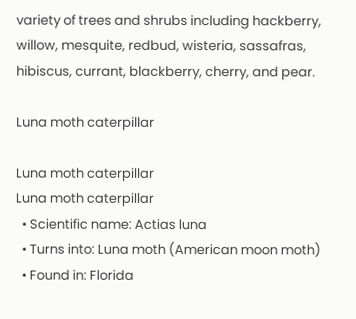variety of trees and shrubs including hackberry, willow, mesquite, redbud, wisteria, sassafras, hibiscus, currant, blackberry, cherry, and pear.

Luna moth caterpillar

Luna moth caterpillar
Luna moth caterpillar
  • Scientific name: Actias luna
  • Turns into: Luna moth (American moon moth)
  • Found in: Florida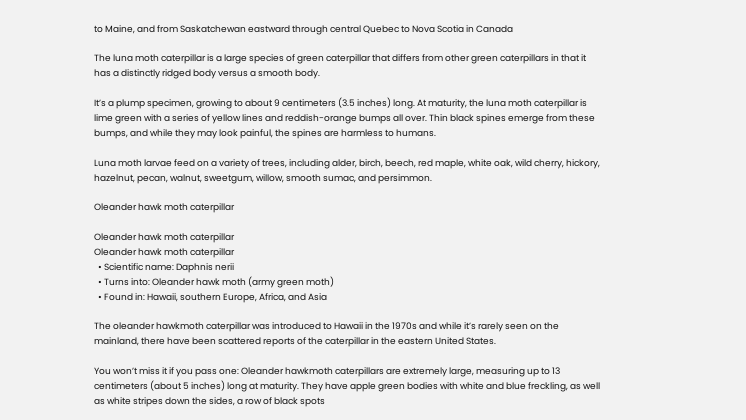to Maine, and from Saskatchewan eastward through central Quebec to Nova Scotia in Canada

The luna moth caterpillar is a large species of green caterpillar that differs from other green caterpillars in that it has a distinctly ridged body versus a smooth body.

It’s a plump specimen, growing to about 9 centimeters (3.5 inches) long. At maturity, the luna moth caterpillar is lime green with a series of yellow lines and reddish-orange bumps all over. Thin black spines emerge from these bumps, and while they may look painful, the spines are harmless to humans.

Luna moth larvae feed on a variety of trees, including alder, birch, beech, red maple, white oak, wild cherry, hickory, hazelnut, pecan, walnut, sweetgum, willow, smooth sumac, and persimmon.

Oleander hawk moth caterpillar

Oleander hawk moth caterpillar
Oleander hawk moth caterpillar
  • Scientific name: Daphnis nerii
  • Turns into: Oleander hawk moth (army green moth)
  • Found in: Hawaii, southern Europe, Africa, and Asia

The oleander hawkmoth caterpillar was introduced to Hawaii in the 1970s and while it’s rarely seen on the mainland, there have been scattered reports of the caterpillar in the eastern United States.

You won’t miss it if you pass one: Oleander hawkmoth caterpillars are extremely large, measuring up to 13 centimeters (about 5 inches) long at maturity. They have apple green bodies with white and blue freckling, as well as white stripes down the sides, a row of black spots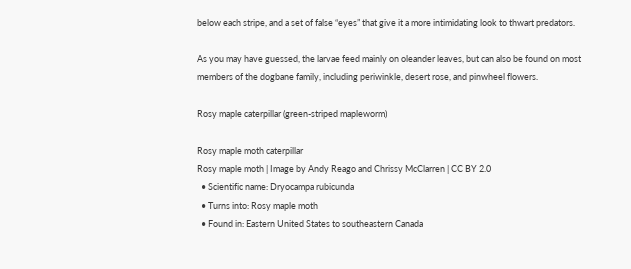below each stripe, and a set of false “eyes” that give it a more intimidating look to thwart predators.

As you may have guessed, the larvae feed mainly on oleander leaves, but can also be found on most members of the dogbane family, including periwinkle, desert rose, and pinwheel flowers.

Rosy maple caterpillar (green-striped mapleworm)

Rosy maple moth caterpillar
Rosy maple moth | Image by Andy Reago and Chrissy McClarren | CC BY 2.0
  • Scientific name: Dryocampa rubicunda
  • Turns into: Rosy maple moth
  • Found in: Eastern United States to southeastern Canada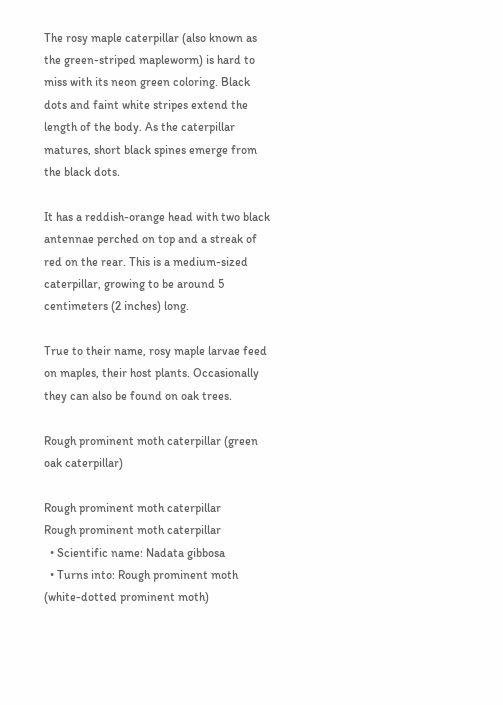The rosy maple caterpillar (also known as the green-striped mapleworm) is hard to miss with its neon green coloring. Black dots and faint white stripes extend the length of the body. As the caterpillar matures, short black spines emerge from the black dots.

It has a reddish-orange head with two black antennae perched on top and a streak of red on the rear. This is a medium-sized caterpillar, growing to be around 5 centimeters (2 inches) long.

True to their name, rosy maple larvae feed on maples, their host plants. Occasionally they can also be found on oak trees.

Rough prominent moth caterpillar (green oak caterpillar)

Rough prominent moth caterpillar
Rough prominent moth caterpillar
  • Scientific name: Nadata gibbosa
  • Turns into: Rough prominent moth (white-dotted prominent moth)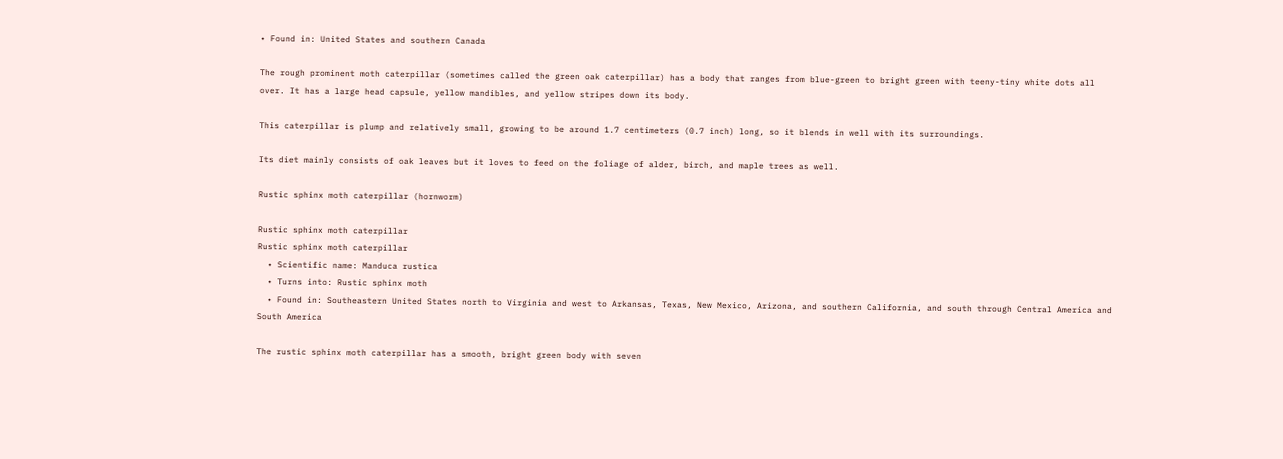• Found in: United States and southern Canada

The rough prominent moth caterpillar (sometimes called the green oak caterpillar) has a body that ranges from blue-green to bright green with teeny-tiny white dots all over. It has a large head capsule, yellow mandibles, and yellow stripes down its body.

This caterpillar is plump and relatively small, growing to be around 1.7 centimeters (0.7 inch) long, so it blends in well with its surroundings.

Its diet mainly consists of oak leaves but it loves to feed on the foliage of alder, birch, and maple trees as well.

Rustic sphinx moth caterpillar (hornworm)

Rustic sphinx moth caterpillar
Rustic sphinx moth caterpillar
  • Scientific name: Manduca rustica
  • Turns into: Rustic sphinx moth
  • Found in: Southeastern United States north to Virginia and west to Arkansas, Texas, New Mexico, Arizona, and southern California, and south through Central America and South America

The rustic sphinx moth caterpillar has a smooth, bright green body with seven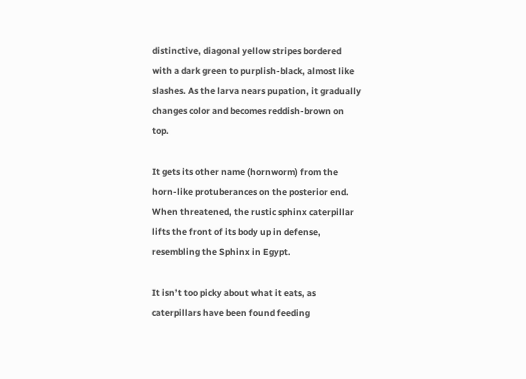distinctive, diagonal yellow stripes bordered with a dark green to purplish-black, almost like slashes. As the larva nears pupation, it gradually changes color and becomes reddish-brown on top.

It gets its other name (hornworm) from the horn-like protuberances on the posterior end. When threatened, the rustic sphinx caterpillar lifts the front of its body up in defense, resembling the Sphinx in Egypt.

It isn’t too picky about what it eats, as caterpillars have been found feeding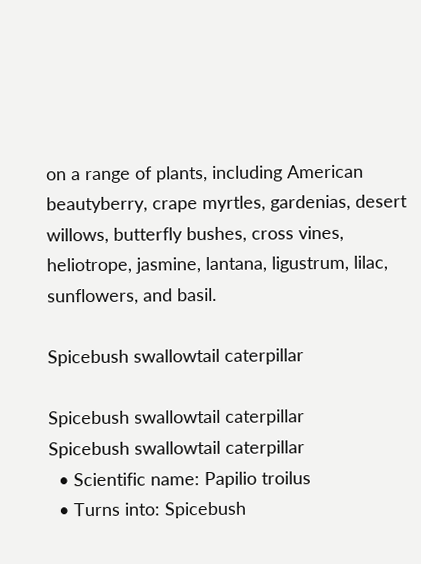on a range of plants, including American beautyberry, crape myrtles, gardenias, desert willows, butterfly bushes, cross vines, heliotrope, jasmine, lantana, ligustrum, lilac, sunflowers, and basil.

Spicebush swallowtail caterpillar

Spicebush swallowtail caterpillar
Spicebush swallowtail caterpillar
  • Scientific name: Papilio troilus
  • Turns into: Spicebush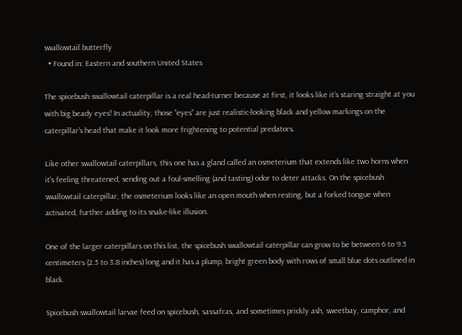swallowtail butterfly
  • Found in: Eastern and southern United States

The spicebush swallowtail caterpillar is a real head-turner because at first, it looks like it’s staring straight at you with big beady eyes! In actuality, those “eyes” are just realistic-looking black and yellow markings on the caterpillar’s head that make it look more frightening to potential predators.

Like other swallowtail caterpillars, this one has a gland called an osmeterium that extends like two horns when it’s feeling threatened, sending out a foul-smelling (and tasting) odor to deter attacks. On the spicebush swallowtail caterpillar, the osmeterium looks like an open mouth when resting, but a forked tongue when activated, further adding to its snake-like illusion.

One of the larger caterpillars on this list, the spicebush swallowtail caterpillar can grow to be between 6 to 9.5 centimeters (2.5 to 3.8 inches) long and it has a plump, bright green body with rows of small blue dots outlined in black.

Spicebush swallowtail larvae feed on spicebush, sassafras, and sometimes prickly ash, sweetbay, camphor, and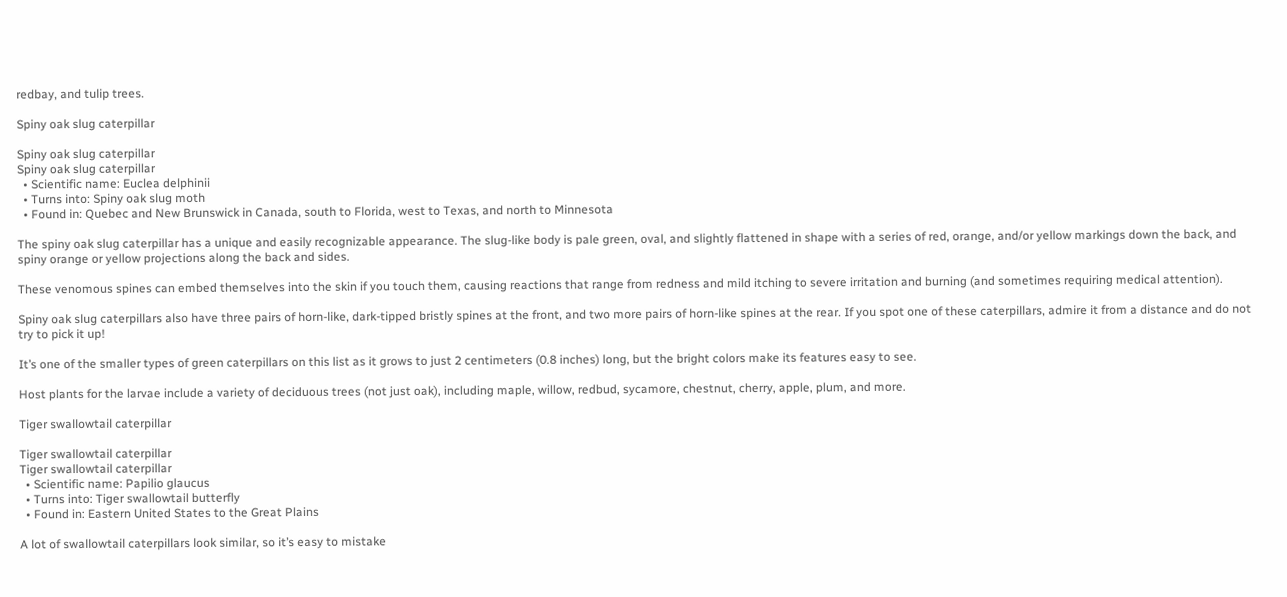redbay, and tulip trees.

Spiny oak slug caterpillar

Spiny oak slug caterpillar
Spiny oak slug caterpillar
  • Scientific name: Euclea delphinii
  • Turns into: Spiny oak slug moth
  • Found in: Quebec and New Brunswick in Canada, south to Florida, west to Texas, and north to Minnesota

The spiny oak slug caterpillar has a unique and easily recognizable appearance. The slug-like body is pale green, oval, and slightly flattened in shape with a series of red, orange, and/or yellow markings down the back, and spiny orange or yellow projections along the back and sides.

These venomous spines can embed themselves into the skin if you touch them, causing reactions that range from redness and mild itching to severe irritation and burning (and sometimes requiring medical attention).

Spiny oak slug caterpillars also have three pairs of horn-like, dark-tipped bristly spines at the front, and two more pairs of horn-like spines at the rear. If you spot one of these caterpillars, admire it from a distance and do not try to pick it up!

It’s one of the smaller types of green caterpillars on this list as it grows to just 2 centimeters (0.8 inches) long, but the bright colors make its features easy to see.

Host plants for the larvae include a variety of deciduous trees (not just oak), including maple, willow, redbud, sycamore, chestnut, cherry, apple, plum, and more.

Tiger swallowtail caterpillar

Tiger swallowtail caterpillar
Tiger swallowtail caterpillar
  • Scientific name: Papilio glaucus
  • Turns into: Tiger swallowtail butterfly
  • Found in: Eastern United States to the Great Plains

A lot of swallowtail caterpillars look similar, so it’s easy to mistake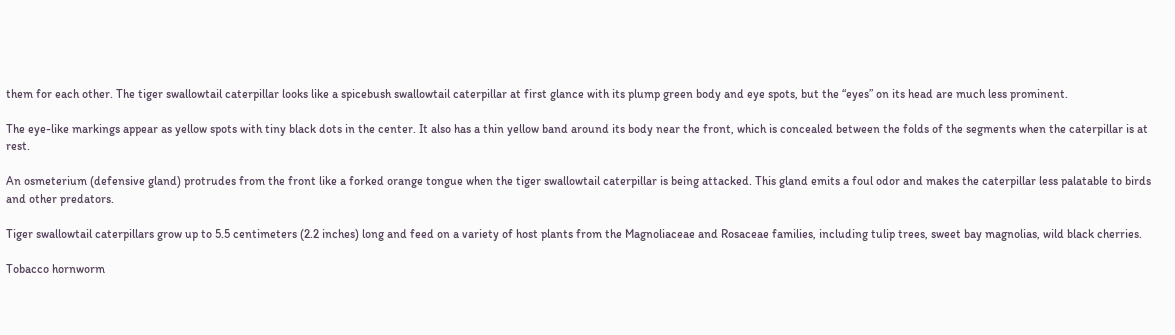them for each other. The tiger swallowtail caterpillar looks like a spicebush swallowtail caterpillar at first glance with its plump green body and eye spots, but the “eyes” on its head are much less prominent.

The eye-like markings appear as yellow spots with tiny black dots in the center. It also has a thin yellow band around its body near the front, which is concealed between the folds of the segments when the caterpillar is at rest.

An osmeterium (defensive gland) protrudes from the front like a forked orange tongue when the tiger swallowtail caterpillar is being attacked. This gland emits a foul odor and makes the caterpillar less palatable to birds and other predators.

Tiger swallowtail caterpillars grow up to 5.5 centimeters (2.2 inches) long and feed on a variety of host plants from the Magnoliaceae and Rosaceae families, including tulip trees, sweet bay magnolias, wild black cherries.

Tobacco hornworm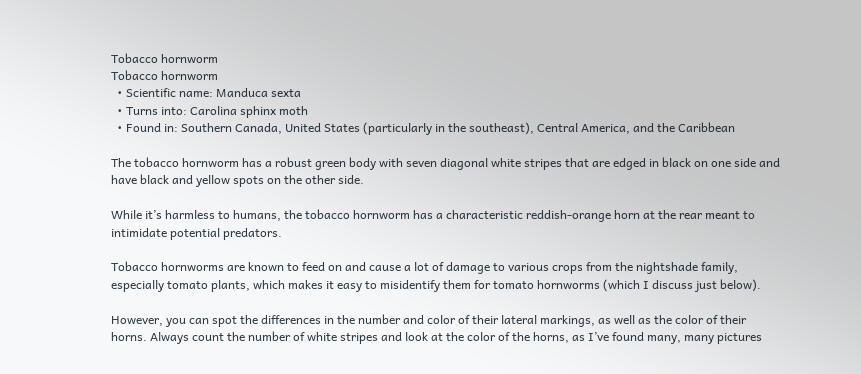Tobacco hornworm
Tobacco hornworm
  • Scientific name: Manduca sexta
  • Turns into: Carolina sphinx moth
  • Found in: Southern Canada, United States (particularly in the southeast), Central America, and the Caribbean

The tobacco hornworm has a robust green body with seven diagonal white stripes that are edged in black on one side and have black and yellow spots on the other side.

While it’s harmless to humans, the tobacco hornworm has a characteristic reddish-orange horn at the rear meant to intimidate potential predators.

Tobacco hornworms are known to feed on and cause a lot of damage to various crops from the nightshade family, especially tomato plants, which makes it easy to misidentify them for tomato hornworms (which I discuss just below).

However, you can spot the differences in the number and color of their lateral markings, as well as the color of their horns. Always count the number of white stripes and look at the color of the horns, as I’ve found many, many pictures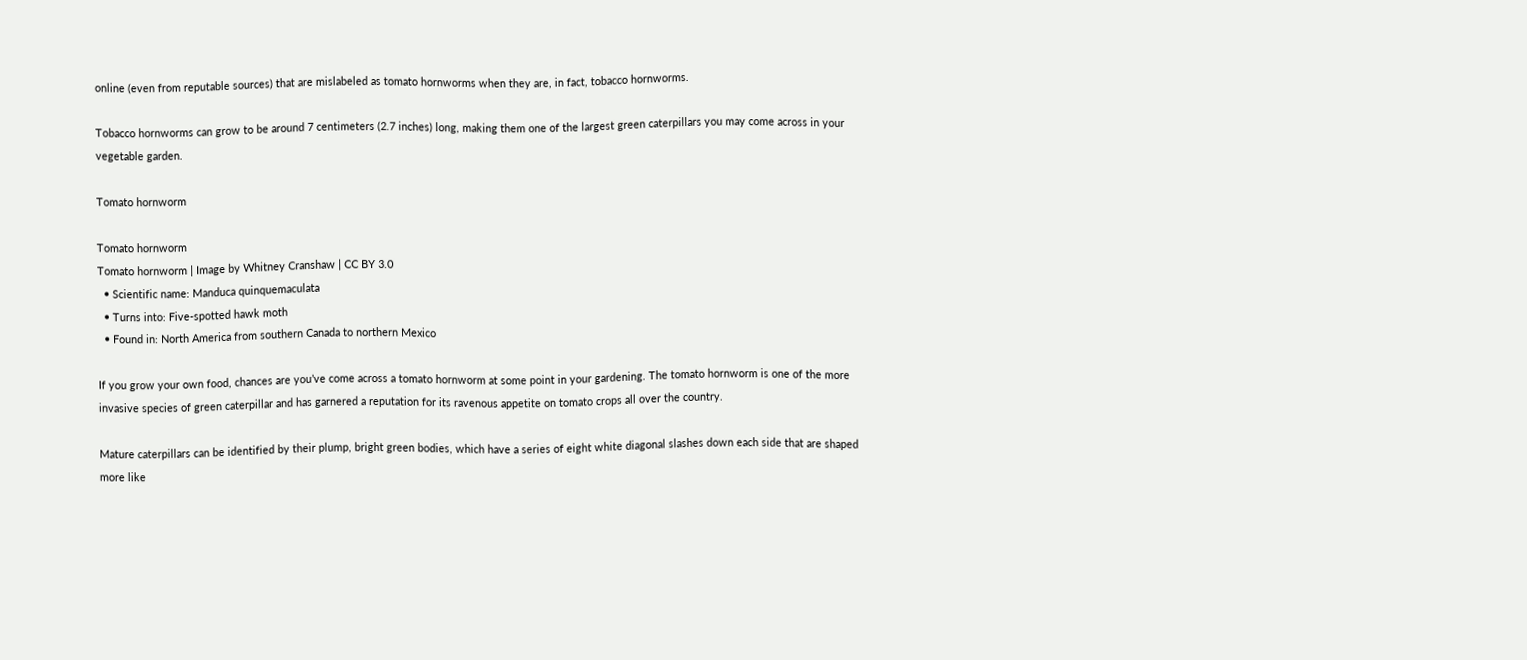online (even from reputable sources) that are mislabeled as tomato hornworms when they are, in fact, tobacco hornworms.

Tobacco hornworms can grow to be around 7 centimeters (2.7 inches) long, making them one of the largest green caterpillars you may come across in your vegetable garden.

Tomato hornworm

Tomato hornworm
Tomato hornworm | Image by Whitney Cranshaw | CC BY 3.0
  • Scientific name: Manduca quinquemaculata
  • Turns into: Five-spotted hawk moth
  • Found in: North America from southern Canada to northern Mexico

If you grow your own food, chances are you’ve come across a tomato hornworm at some point in your gardening. The tomato hornworm is one of the more invasive species of green caterpillar and has garnered a reputation for its ravenous appetite on tomato crops all over the country.

Mature caterpillars can be identified by their plump, bright green bodies, which have a series of eight white diagonal slashes down each side that are shaped more like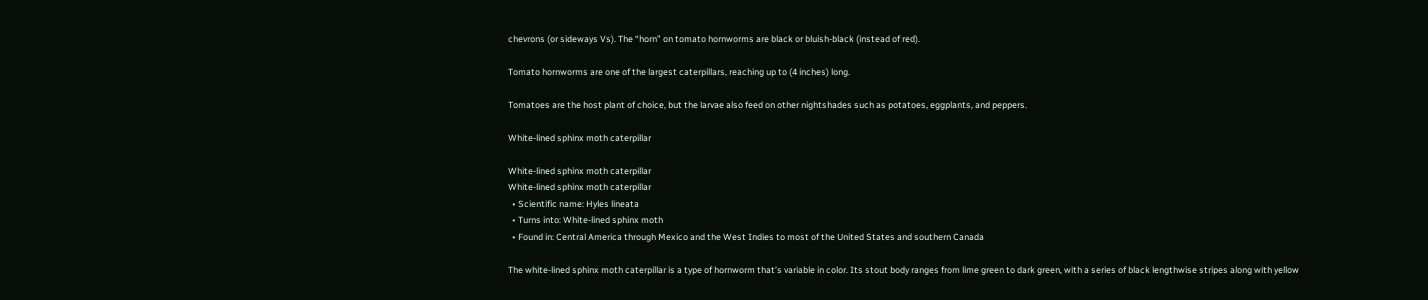chevrons (or sideways Vs). The “horn” on tomato hornworms are black or bluish-black (instead of red).

Tomato hornworms are one of the largest caterpillars, reaching up to (4 inches) long.

Tomatoes are the host plant of choice, but the larvae also feed on other nightshades such as potatoes, eggplants, and peppers.

White-lined sphinx moth caterpillar

White-lined sphinx moth caterpillar
White-lined sphinx moth caterpillar
  • Scientific name: Hyles lineata
  • Turns into: White-lined sphinx moth
  • Found in: Central America through Mexico and the West Indies to most of the United States and southern Canada

The white-lined sphinx moth caterpillar is a type of hornworm that’s variable in color. Its stout body ranges from lime green to dark green, with a series of black lengthwise stripes along with yellow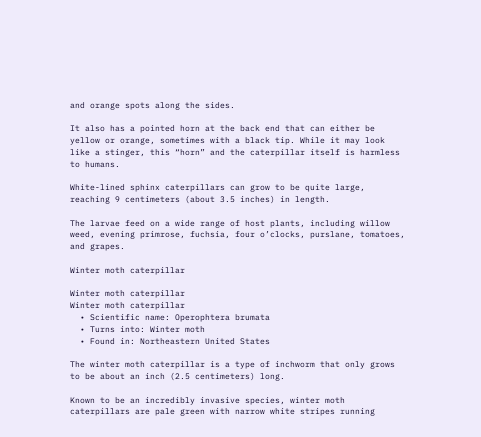and orange spots along the sides.

It also has a pointed horn at the back end that can either be yellow or orange, sometimes with a black tip. While it may look like a stinger, this “horn” and the caterpillar itself is harmless to humans.

White-lined sphinx caterpillars can grow to be quite large, reaching 9 centimeters (about 3.5 inches) in length.

The larvae feed on a wide range of host plants, including willow weed, evening primrose, fuchsia, four o’clocks, purslane, tomatoes, and grapes.

Winter moth caterpillar

Winter moth caterpillar
Winter moth caterpillar
  • Scientific name: Operophtera brumata
  • Turns into: Winter moth
  • Found in: Northeastern United States

The winter moth caterpillar is a type of inchworm that only grows to be about an inch (2.5 centimeters) long.

Known to be an incredibly invasive species, winter moth caterpillars are pale green with narrow white stripes running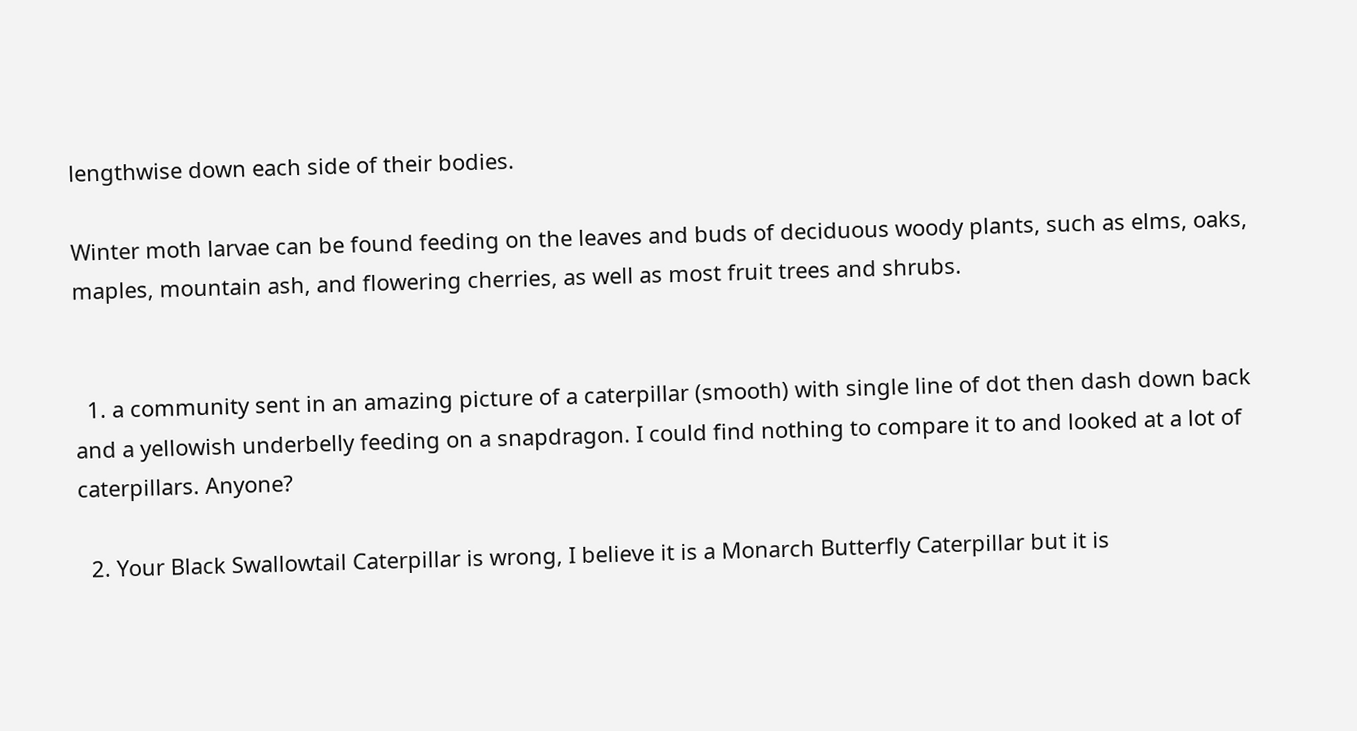lengthwise down each side of their bodies.

Winter moth larvae can be found feeding on the leaves and buds of deciduous woody plants, such as elms, oaks, maples, mountain ash, and flowering cherries, as well as most fruit trees and shrubs.


  1. a community sent in an amazing picture of a caterpillar (smooth) with single line of dot then dash down back and a yellowish underbelly feeding on a snapdragon. I could find nothing to compare it to and looked at a lot of caterpillars. Anyone?

  2. Your Black Swallowtail Caterpillar is wrong, I believe it is a Monarch Butterfly Caterpillar but it is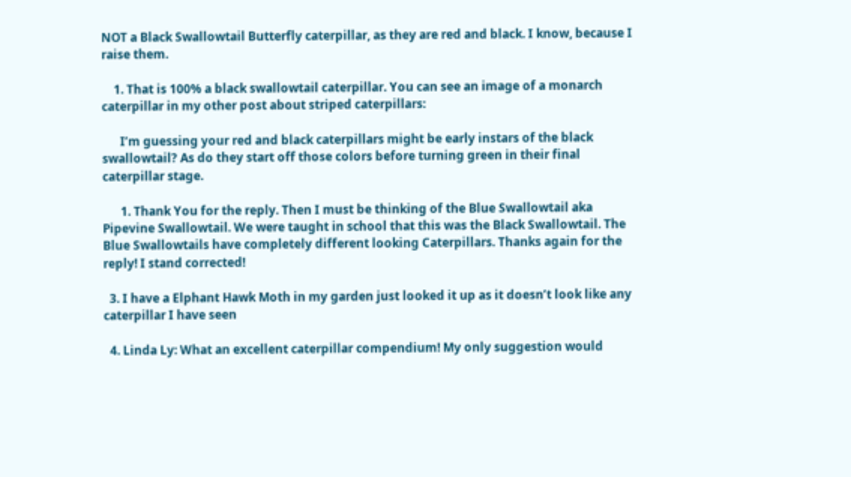NOT a Black Swallowtail Butterfly caterpillar, as they are red and black. I know, because I raise them.

    1. That is 100% a black swallowtail caterpillar. You can see an image of a monarch caterpillar in my other post about striped caterpillars:

      I’m guessing your red and black caterpillars might be early instars of the black swallowtail? As do they start off those colors before turning green in their final caterpillar stage.

      1. Thank You for the reply. Then I must be thinking of the Blue Swallowtail aka Pipevine Swallowtail. We were taught in school that this was the Black Swallowtail. The Blue Swallowtails have completely different looking Caterpillars. Thanks again for the reply! I stand corrected!

  3. I have a Elphant Hawk Moth in my garden just looked it up as it doesn’t look like any caterpillar I have seen

  4. Linda Ly: What an excellent caterpillar compendium! My only suggestion would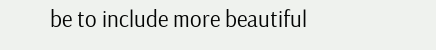be to include more beautiful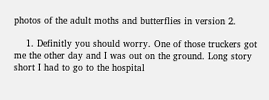photos of the adult moths and butterflies in version 2.

    1. Definitly you should worry. One of those truckers got me the other day and I was out on the ground. Long story short I had to go to the hospital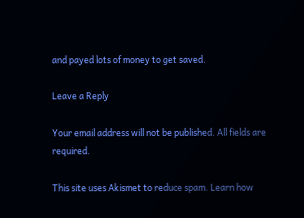and payed lots of money to get saved.

Leave a Reply

Your email address will not be published. All fields are required.

This site uses Akismet to reduce spam. Learn how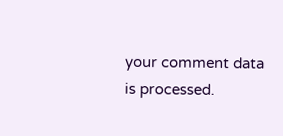your comment data is processed.